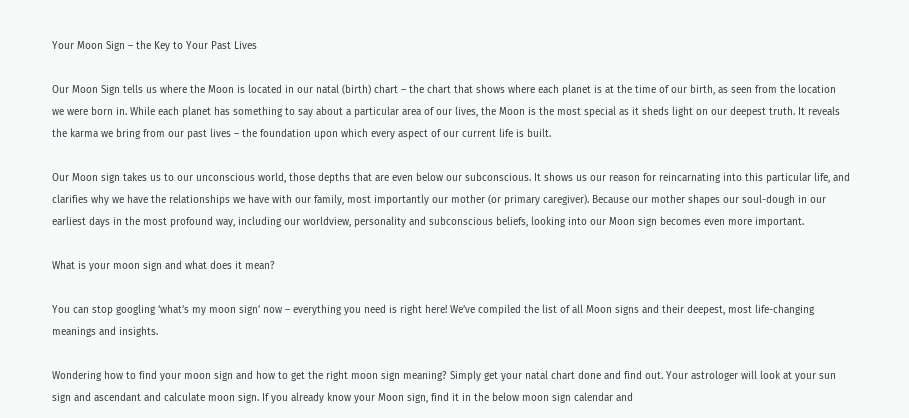Your Moon Sign – the Key to Your Past Lives

Our Moon Sign tells us where the Moon is located in our natal (birth) chart – the chart that shows where each planet is at the time of our birth, as seen from the location we were born in. While each planet has something to say about a particular area of our lives, the Moon is the most special as it sheds light on our deepest truth. It reveals the karma we bring from our past lives – the foundation upon which every aspect of our current life is built.

Our Moon sign takes us to our unconscious world, those depths that are even below our subconscious. It shows us our reason for reincarnating into this particular life, and clarifies why we have the relationships we have with our family, most importantly our mother (or primary caregiver). Because our mother shapes our soul-dough in our earliest days in the most profound way, including our worldview, personality and subconscious beliefs, looking into our Moon sign becomes even more important.

What is your moon sign and what does it mean?

You can stop googling ‘what’s my moon sign’ now – everything you need is right here! We’ve compiled the list of all Moon signs and their deepest, most life-changing meanings and insights.

Wondering how to find your moon sign and how to get the right moon sign meaning? Simply get your natal chart done and find out. Your astrologer will look at your sun sign and ascendant and calculate moon sign. If you already know your Moon sign, find it in the below moon sign calendar and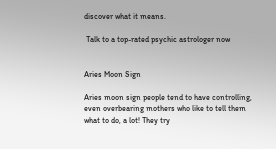discover what it means.

 Talk to a top-rated psychic astrologer now


Aries Moon Sign

Aries moon sign people tend to have controlling, even overbearing mothers who like to tell them what to do, a lot! They try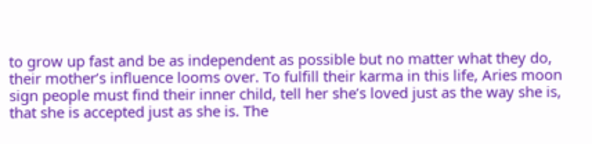to grow up fast and be as independent as possible but no matter what they do, their mother’s influence looms over. To fulfill their karma in this life, Aries moon sign people must find their inner child, tell her she’s loved just as the way she is, that she is accepted just as she is. The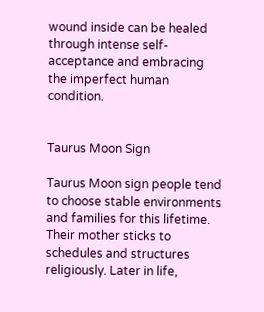wound inside can be healed through intense self-acceptance and embracing the imperfect human condition.


Taurus Moon Sign

Taurus Moon sign people tend to choose stable environments and families for this lifetime. Their mother sticks to schedules and structures religiously. Later in life,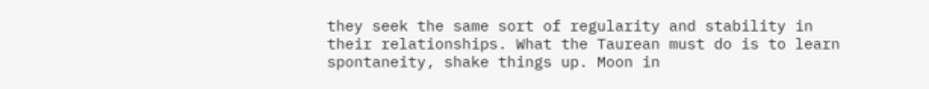they seek the same sort of regularity and stability in their relationships. What the Taurean must do is to learn spontaneity, shake things up. Moon in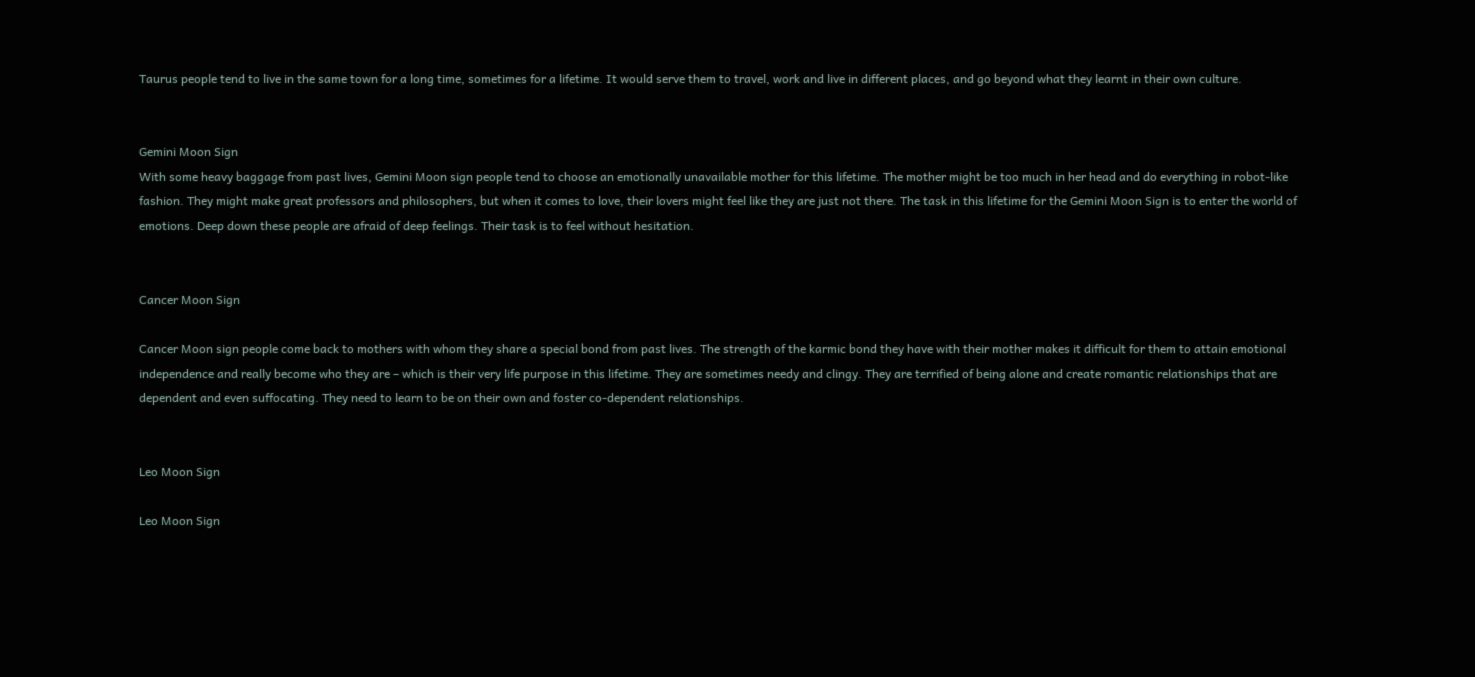Taurus people tend to live in the same town for a long time, sometimes for a lifetime. It would serve them to travel, work and live in different places, and go beyond what they learnt in their own culture.


Gemini Moon Sign
With some heavy baggage from past lives, Gemini Moon sign people tend to choose an emotionally unavailable mother for this lifetime. The mother might be too much in her head and do everything in robot-like fashion. They might make great professors and philosophers, but when it comes to love, their lovers might feel like they are just not there. The task in this lifetime for the Gemini Moon Sign is to enter the world of emotions. Deep down these people are afraid of deep feelings. Their task is to feel without hesitation.


Cancer Moon Sign

Cancer Moon sign people come back to mothers with whom they share a special bond from past lives. The strength of the karmic bond they have with their mother makes it difficult for them to attain emotional independence and really become who they are – which is their very life purpose in this lifetime. They are sometimes needy and clingy. They are terrified of being alone and create romantic relationships that are dependent and even suffocating. They need to learn to be on their own and foster co-dependent relationships.


Leo Moon Sign

Leo Moon Sign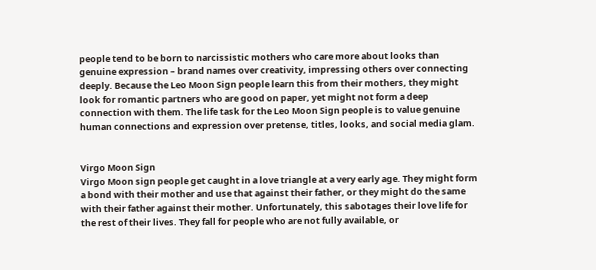people tend to be born to narcissistic mothers who care more about looks than genuine expression – brand names over creativity, impressing others over connecting deeply. Because the Leo Moon Sign people learn this from their mothers, they might look for romantic partners who are good on paper, yet might not form a deep connection with them. The life task for the Leo Moon Sign people is to value genuine human connections and expression over pretense, titles, looks, and social media glam.


Virgo Moon Sign
Virgo Moon sign people get caught in a love triangle at a very early age. They might form a bond with their mother and use that against their father, or they might do the same with their father against their mother. Unfortunately, this sabotages their love life for the rest of their lives. They fall for people who are not fully available, or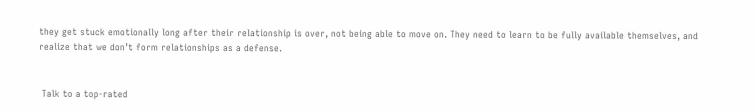they get stuck emotionally long after their relationship is over, not being able to move on. They need to learn to be fully available themselves, and realize that we don’t form relationships as a defense.


 Talk to a top-rated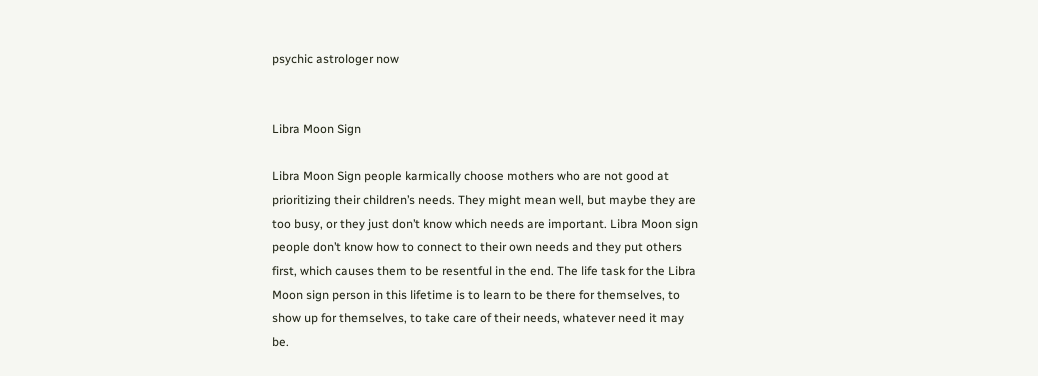psychic astrologer now


Libra Moon Sign

Libra Moon Sign people karmically choose mothers who are not good at prioritizing their children’s needs. They might mean well, but maybe they are too busy, or they just don’t know which needs are important. Libra Moon sign people don’t know how to connect to their own needs and they put others first, which causes them to be resentful in the end. The life task for the Libra Moon sign person in this lifetime is to learn to be there for themselves, to show up for themselves, to take care of their needs, whatever need it may be.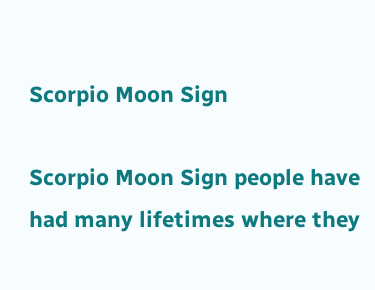Scorpio Moon Sign

Scorpio Moon Sign people have had many lifetimes where they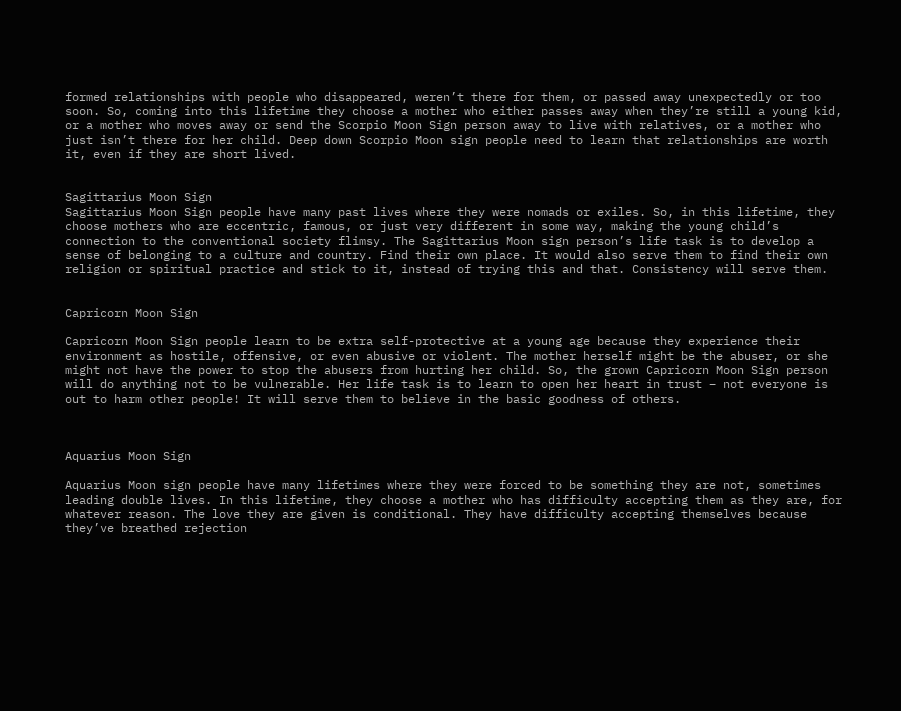formed relationships with people who disappeared, weren’t there for them, or passed away unexpectedly or too soon. So, coming into this lifetime they choose a mother who either passes away when they’re still a young kid, or a mother who moves away or send the Scorpio Moon Sign person away to live with relatives, or a mother who just isn’t there for her child. Deep down Scorpio Moon sign people need to learn that relationships are worth it, even if they are short lived.


Sagittarius Moon Sign
Sagittarius Moon Sign people have many past lives where they were nomads or exiles. So, in this lifetime, they choose mothers who are eccentric, famous, or just very different in some way, making the young child’s connection to the conventional society flimsy. The Sagittarius Moon sign person’s life task is to develop a sense of belonging to a culture and country. Find their own place. It would also serve them to find their own religion or spiritual practice and stick to it, instead of trying this and that. Consistency will serve them.


Capricorn Moon Sign

Capricorn Moon Sign people learn to be extra self-protective at a young age because they experience their environment as hostile, offensive, or even abusive or violent. The mother herself might be the abuser, or she might not have the power to stop the abusers from hurting her child. So, the grown Capricorn Moon Sign person will do anything not to be vulnerable. Her life task is to learn to open her heart in trust – not everyone is out to harm other people! It will serve them to believe in the basic goodness of others.



Aquarius Moon Sign

Aquarius Moon sign people have many lifetimes where they were forced to be something they are not, sometimes leading double lives. In this lifetime, they choose a mother who has difficulty accepting them as they are, for whatever reason. The love they are given is conditional. They have difficulty accepting themselves because they’ve breathed rejection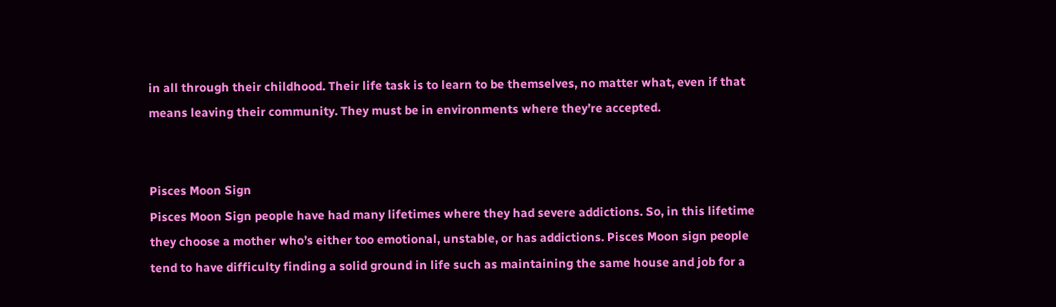in all through their childhood. Their life task is to learn to be themselves, no matter what, even if that means leaving their community. They must be in environments where they’re accepted.


Pisces Moon Sign
Pisces Moon Sign people have had many lifetimes where they had severe addictions. So, in this lifetime they choose a mother who’s either too emotional, unstable, or has addictions. Pisces Moon sign people tend to have difficulty finding a solid ground in life such as maintaining the same house and job for a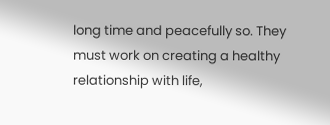long time and peacefully so. They must work on creating a healthy relationship with life,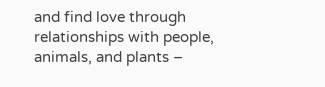and find love through relationships with people, animals, and plants –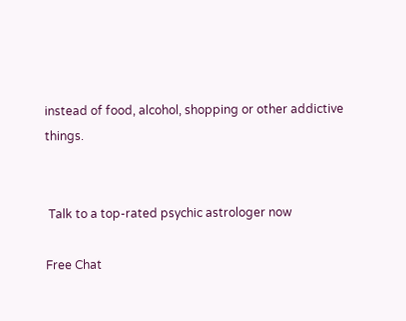instead of food, alcohol, shopping or other addictive things.


 Talk to a top-rated psychic astrologer now

Free Chat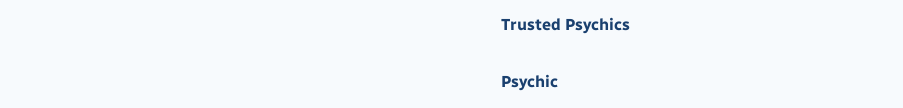Trusted Psychics


Psychic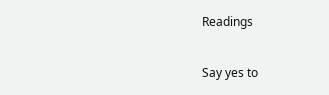Readings

Say yes to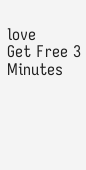love
Get Free 3 Minutes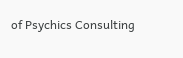of Psychics Consulting